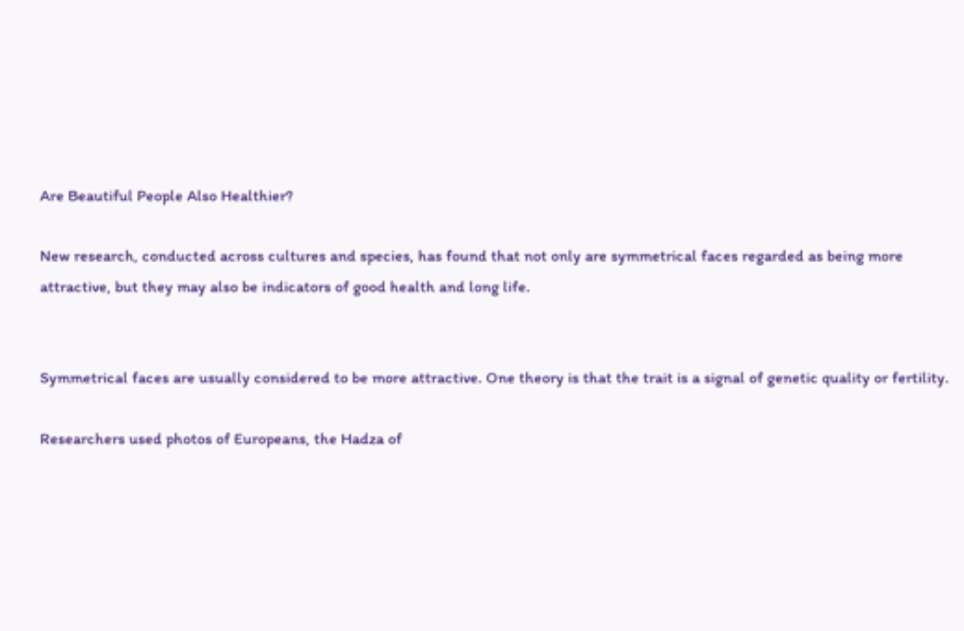Are Beautiful People Also Healthier?

New research, conducted across cultures and species, has found that not only are symmetrical faces regarded as being more attractive, but they may also be indicators of good health and long life.


Symmetrical faces are usually considered to be more attractive. One theory is that the trait is a signal of genetic quality or fertility.

Researchers used photos of Europeans, the Hadza of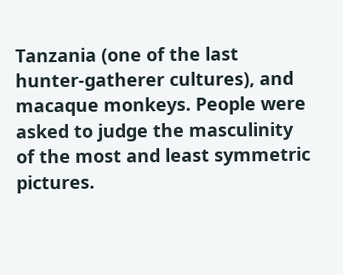Tanzania (one of the last hunter-gatherer cultures), and macaque monkeys. People were asked to judge the masculinity of the most and least symmetric pictures.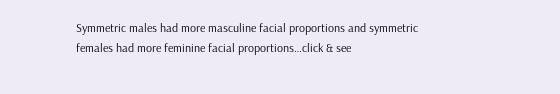Symmetric males had more masculine facial proportions and symmetric females had more feminine facial proportions…click & see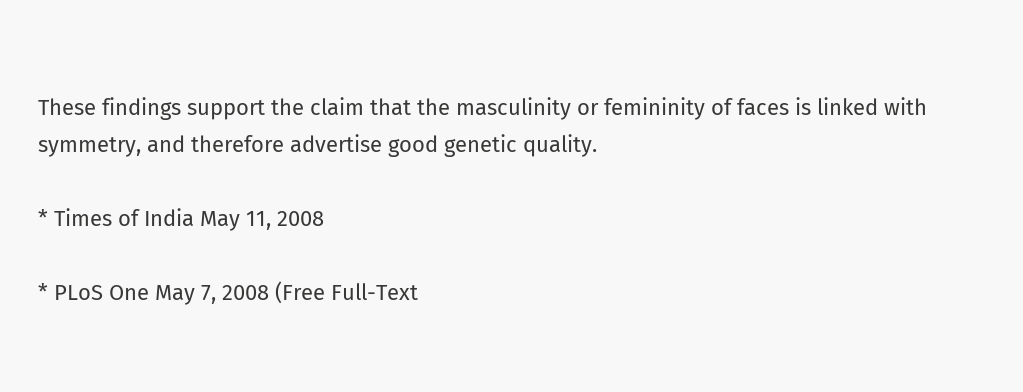These findings support the claim that the masculinity or femininity of faces is linked with symmetry, and therefore advertise good genetic quality.

* Times of India May 11, 2008

* PLoS One May 7, 2008 (Free Full-Text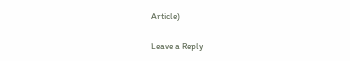Article)

Leave a Reply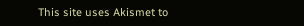This site uses Akismet to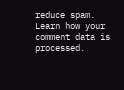reduce spam. Learn how your comment data is processed.